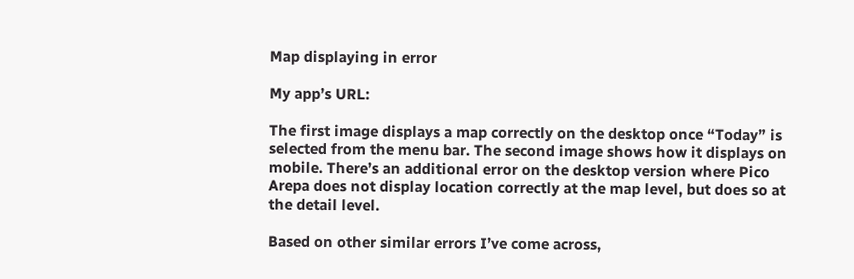Map displaying in error

My app’s URL:

The first image displays a map correctly on the desktop once “Today” is selected from the menu bar. The second image shows how it displays on mobile. There’s an additional error on the desktop version where Pico Arepa does not display location correctly at the map level, but does so at the detail level.

Based on other similar errors I’ve come across,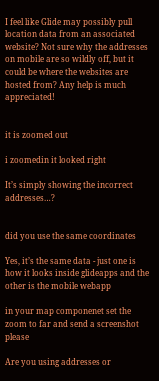I feel like Glide may possibly pull location data from an associated website? Not sure why the addresses on mobile are so wildly off, but it could be where the websites are hosted from? Any help is much appreciated!


it is zoomed out

i zoomedin it looked right

It’s simply showing the incorrect addresses…?


did you use the same coordinates

Yes, it’s the same data - just one is how it looks inside glideapps and the other is the mobile webapp

in your map componenet set the zoom to far and send a screenshot please

Are you using addresses or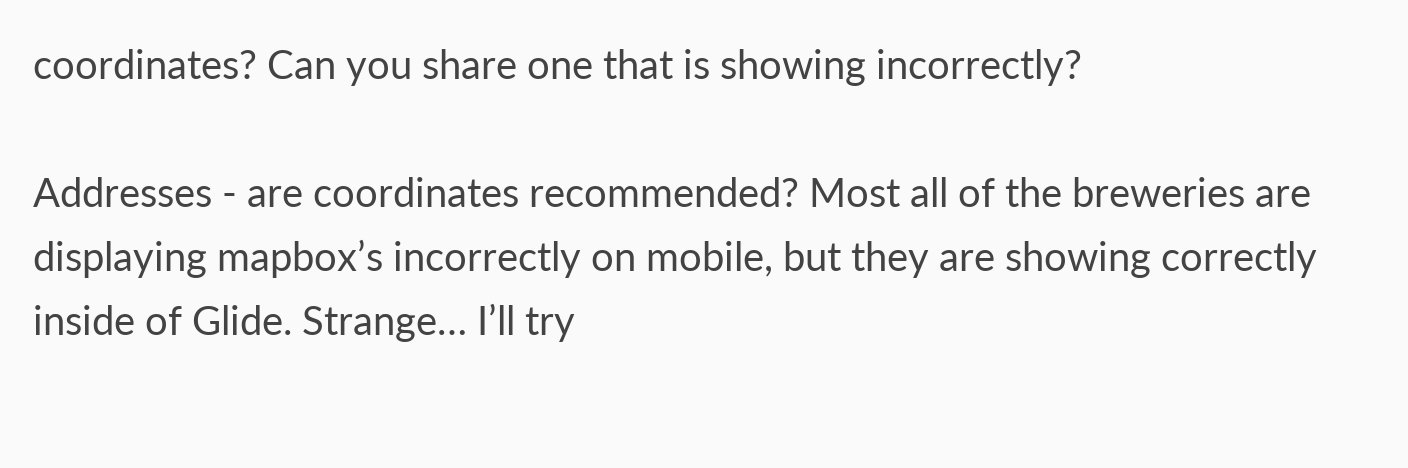coordinates? Can you share one that is showing incorrectly?

Addresses - are coordinates recommended? Most all of the breweries are displaying mapbox’s incorrectly on mobile, but they are showing correctly inside of Glide. Strange… I’ll try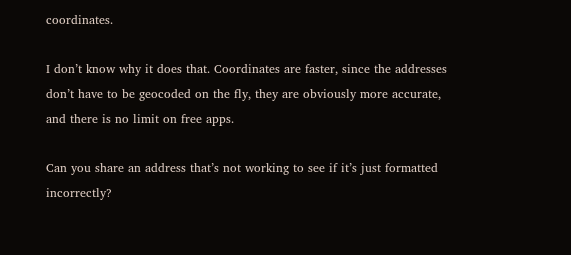coordinates.

I don’t know why it does that. Coordinates are faster, since the addresses don’t have to be geocoded on the fly, they are obviously more accurate, and there is no limit on free apps.

Can you share an address that’s not working to see if it’s just formatted incorrectly?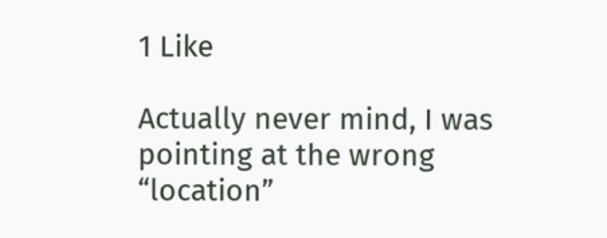1 Like

Actually never mind, I was pointing at the wrong “location”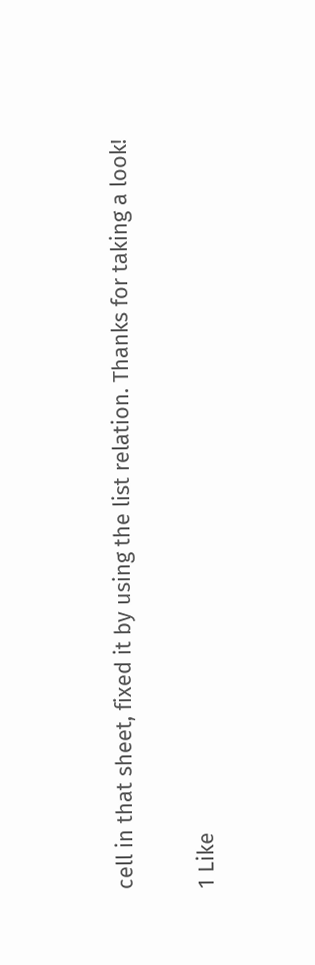cell in that sheet, fixed it by using the list relation. Thanks for taking a look!

1 Like